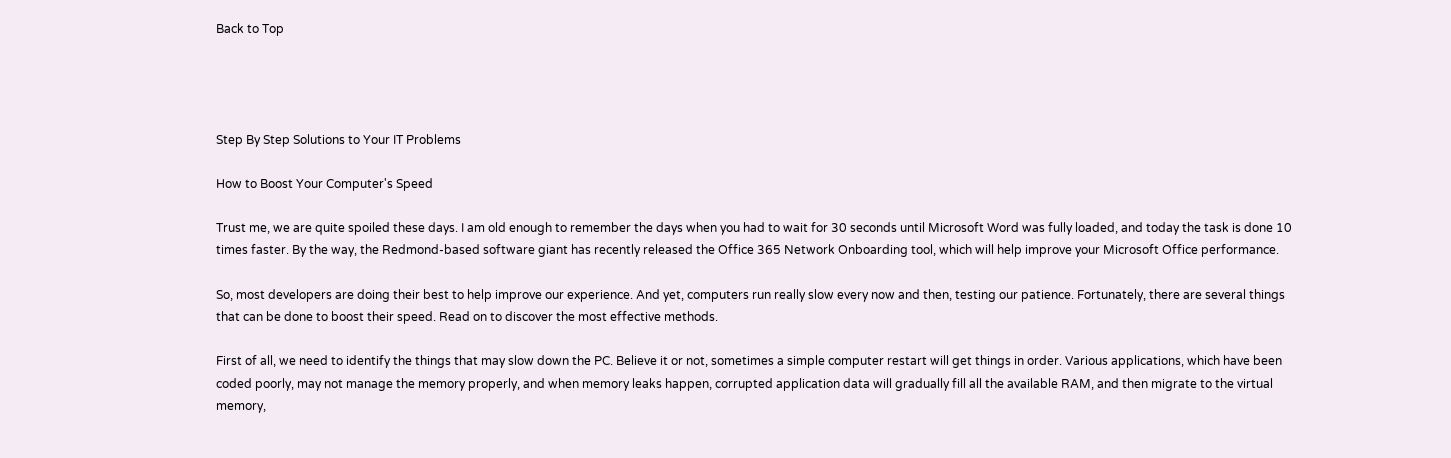Back to Top




Step By Step Solutions to Your IT Problems

How to Boost Your Computer's Speed

Trust me, we are quite spoiled these days. I am old enough to remember the days when you had to wait for 30 seconds until Microsoft Word was fully loaded, and today the task is done 10 times faster. By the way, the Redmond-based software giant has recently released the Office 365 Network Onboarding tool, which will help improve your Microsoft Office performance.

So, most developers are doing their best to help improve our experience. And yet, computers run really slow every now and then, testing our patience. Fortunately, there are several things that can be done to boost their speed. Read on to discover the most effective methods.

First of all, we need to identify the things that may slow down the PC. Believe it or not, sometimes a simple computer restart will get things in order. Various applications, which have been coded poorly, may not manage the memory properly, and when memory leaks happen, corrupted application data will gradually fill all the available RAM, and then migrate to the virtual memory,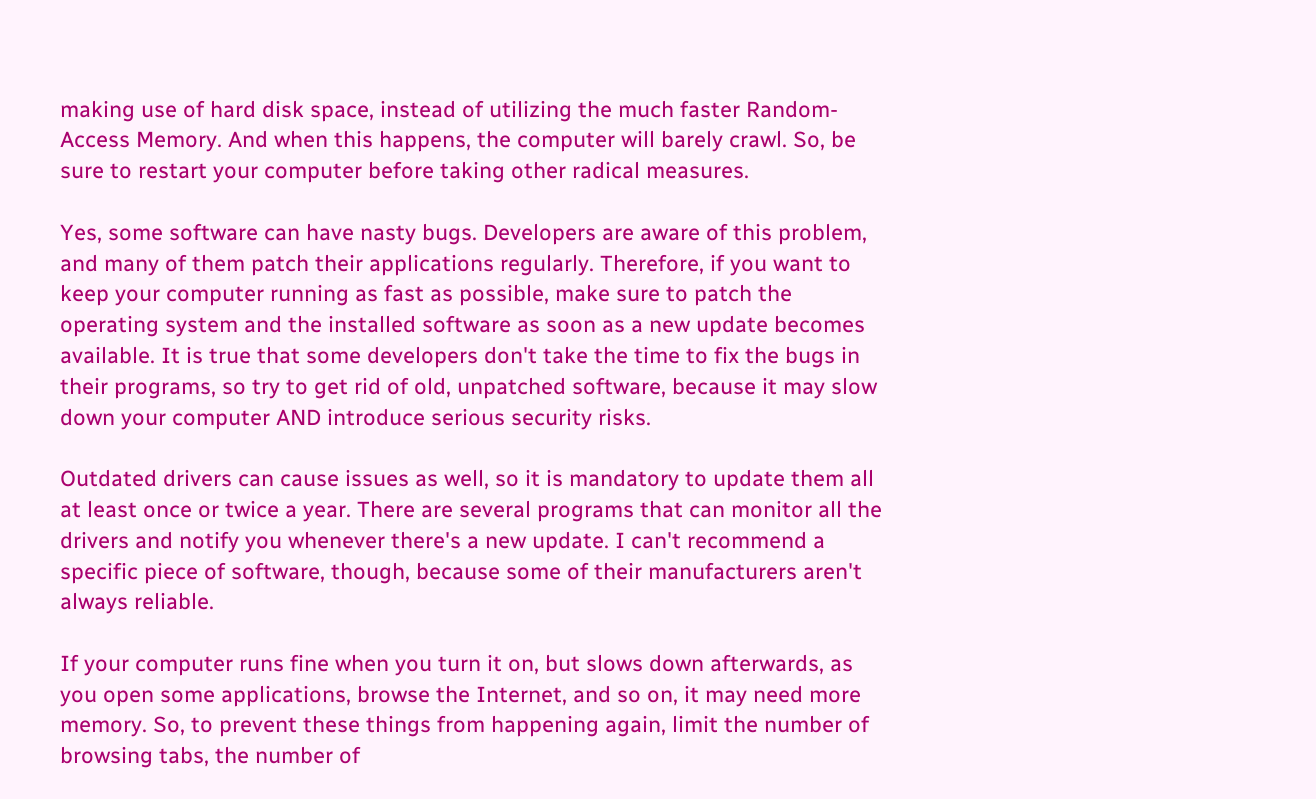making use of hard disk space, instead of utilizing the much faster Random-Access Memory. And when this happens, the computer will barely crawl. So, be sure to restart your computer before taking other radical measures.

Yes, some software can have nasty bugs. Developers are aware of this problem, and many of them patch their applications regularly. Therefore, if you want to keep your computer running as fast as possible, make sure to patch the operating system and the installed software as soon as a new update becomes available. It is true that some developers don't take the time to fix the bugs in their programs, so try to get rid of old, unpatched software, because it may slow down your computer AND introduce serious security risks.

Outdated drivers can cause issues as well, so it is mandatory to update them all at least once or twice a year. There are several programs that can monitor all the drivers and notify you whenever there's a new update. I can't recommend a specific piece of software, though, because some of their manufacturers aren't always reliable.

If your computer runs fine when you turn it on, but slows down afterwards, as you open some applications, browse the Internet, and so on, it may need more memory. So, to prevent these things from happening again, limit the number of browsing tabs, the number of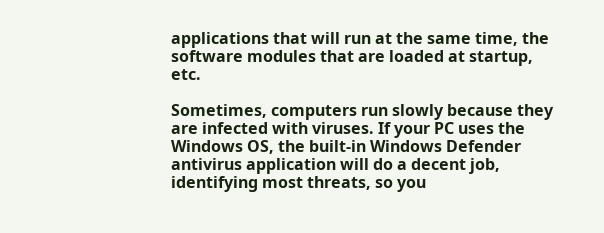applications that will run at the same time, the software modules that are loaded at startup, etc.

Sometimes, computers run slowly because they are infected with viruses. If your PC uses the Windows OS, the built-in Windows Defender antivirus application will do a decent job, identifying most threats, so you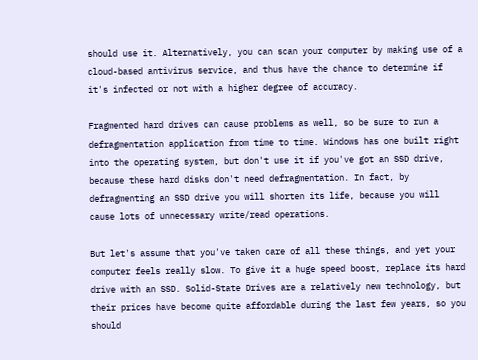should use it. Alternatively, you can scan your computer by making use of a cloud-based antivirus service, and thus have the chance to determine if it's infected or not with a higher degree of accuracy.

Fragmented hard drives can cause problems as well, so be sure to run a defragmentation application from time to time. Windows has one built right into the operating system, but don't use it if you've got an SSD drive, because these hard disks don't need defragmentation. In fact, by defragmenting an SSD drive you will shorten its life, because you will cause lots of unnecessary write/read operations.

But let's assume that you've taken care of all these things, and yet your computer feels really slow. To give it a huge speed boost, replace its hard drive with an SSD. Solid-State Drives are a relatively new technology, but their prices have become quite affordable during the last few years, so you should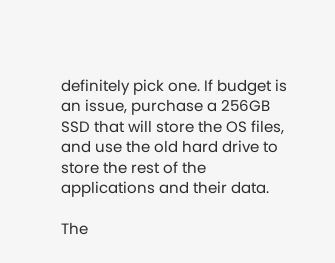definitely pick one. If budget is an issue, purchase a 256GB SSD that will store the OS files, and use the old hard drive to store the rest of the applications and their data.

The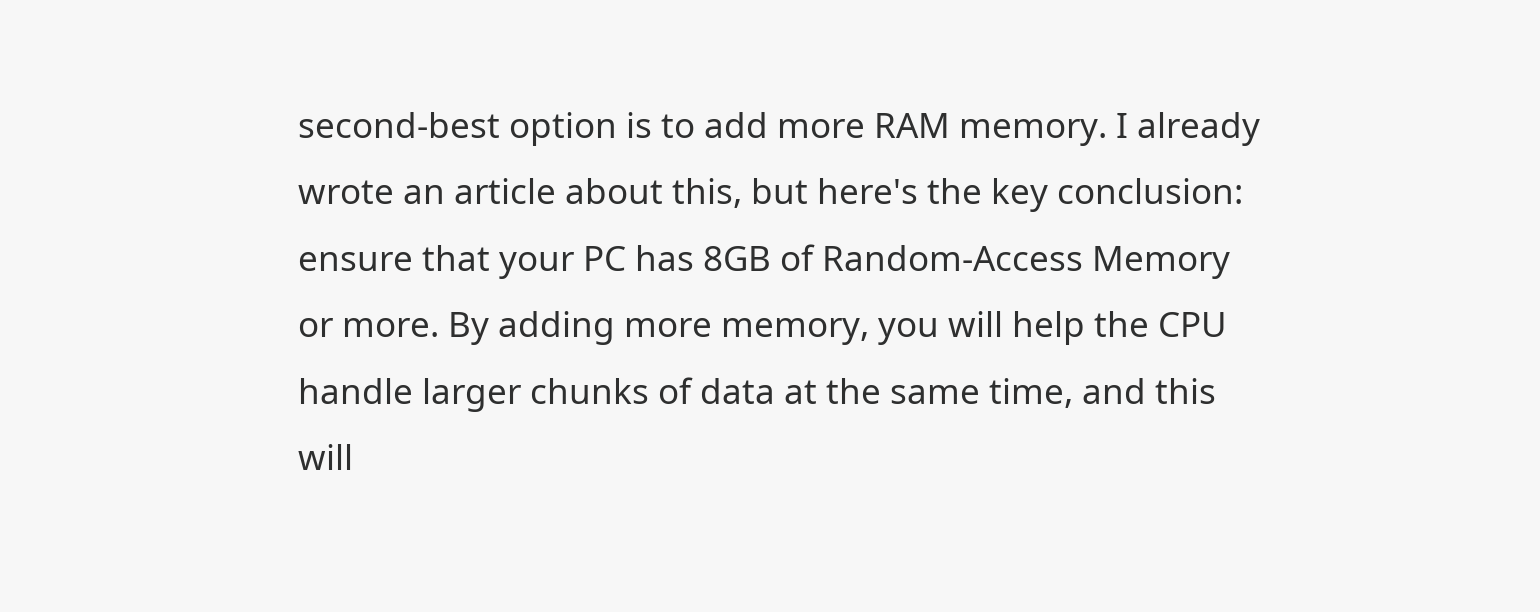second-best option is to add more RAM memory. I already wrote an article about this, but here's the key conclusion: ensure that your PC has 8GB of Random-Access Memory or more. By adding more memory, you will help the CPU handle larger chunks of data at the same time, and this will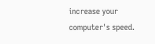increase your computer's speed.